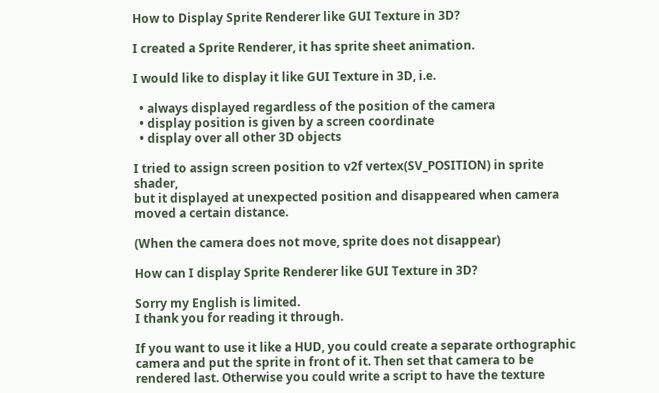How to Display Sprite Renderer like GUI Texture in 3D?

I created a Sprite Renderer, it has sprite sheet animation.

I would like to display it like GUI Texture in 3D, i.e.

  • always displayed regardless of the position of the camera
  • display position is given by a screen coordinate
  • display over all other 3D objects

I tried to assign screen position to v2f vertex(SV_POSITION) in sprite shader,
but it displayed at unexpected position and disappeared when camera moved a certain distance.

(When the camera does not move, sprite does not disappear)

How can I display Sprite Renderer like GUI Texture in 3D?

Sorry my English is limited.
I thank you for reading it through.

If you want to use it like a HUD, you could create a separate orthographic camera and put the sprite in front of it. Then set that camera to be rendered last. Otherwise you could write a script to have the texture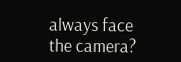always face the camera?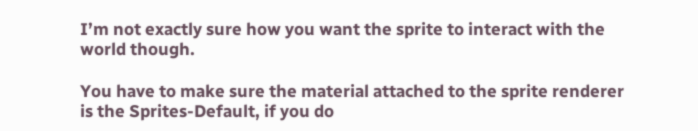I’m not exactly sure how you want the sprite to interact with the world though.

You have to make sure the material attached to the sprite renderer is the Sprites-Default, if you do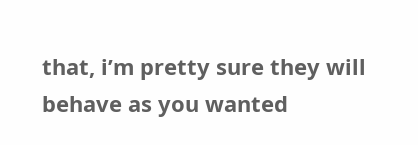that, i’m pretty sure they will behave as you wanted